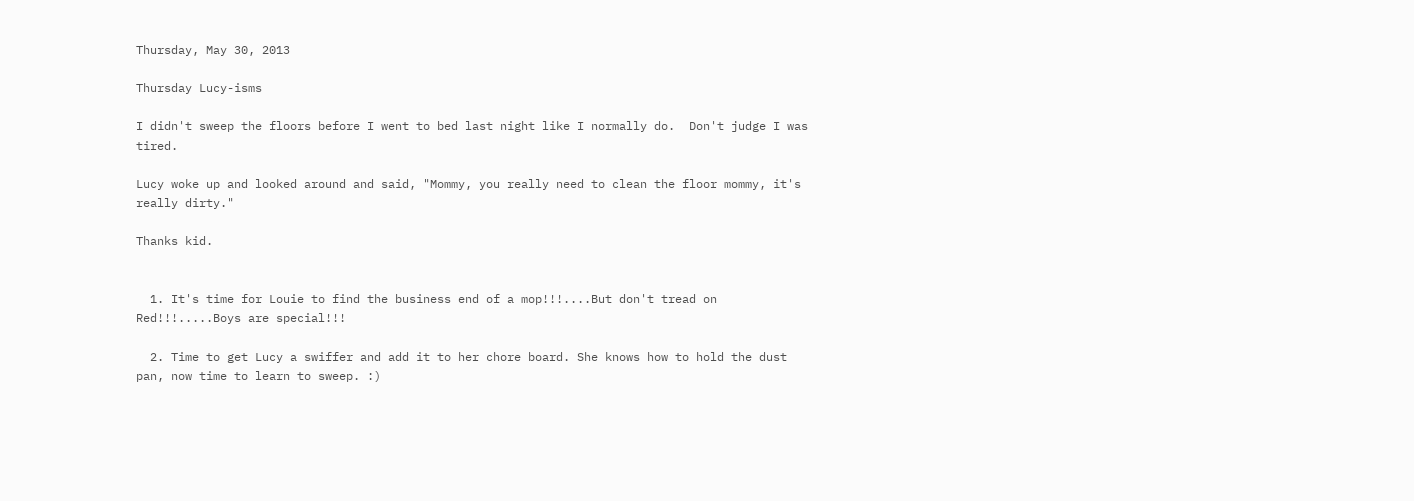Thursday, May 30, 2013

Thursday Lucy-isms

I didn't sweep the floors before I went to bed last night like I normally do.  Don't judge I was tired.

Lucy woke up and looked around and said, "Mommy, you really need to clean the floor mommy, it's really dirty."

Thanks kid.


  1. It's time for Louie to find the business end of a mop!!!....But don't tread on Red!!!.....Boys are special!!!

  2. Time to get Lucy a swiffer and add it to her chore board. She knows how to hold the dust pan, now time to learn to sweep. :)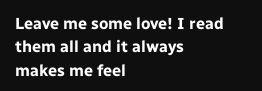Leave me some love! I read them all and it always makes me feel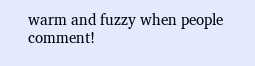warm and fuzzy when people comment!